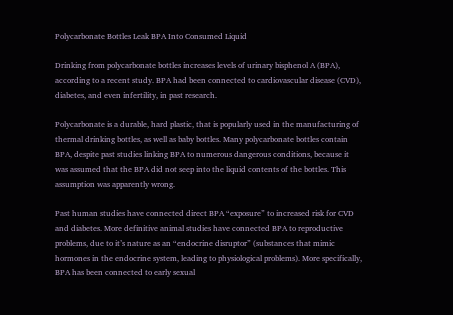Polycarbonate Bottles Leak BPA Into Consumed Liquid

Drinking from polycarbonate bottles increases levels of urinary bisphenol A (BPA), according to a recent study. BPA had been connected to cardiovascular disease (CVD), diabetes, and even infertility, in past research.

Polycarbonate is a durable, hard plastic, that is popularly used in the manufacturing of thermal drinking bottles, as well as baby bottles. Many polycarbonate bottles contain BPA, despite past studies linking BPA to numerous dangerous conditions, because it was assumed that the BPA did not seep into the liquid contents of the bottles. This assumption was apparently wrong.

Past human studies have connected direct BPA “exposure” to increased risk for CVD and diabetes. More definitive animal studies have connected BPA to reproductive problems, due to it’s nature as an “endocrine disruptor” (substances that mimic hormones in the endocrine system, leading to physiological problems). More specifically, BPA has been connected to early sexual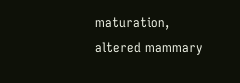maturation, altered mammary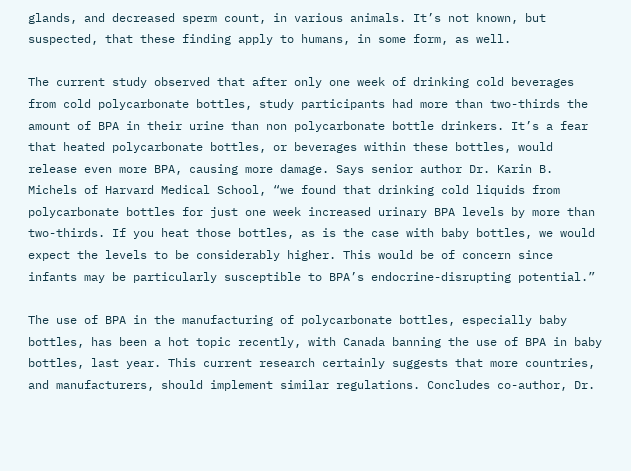glands, and decreased sperm count, in various animals. It’s not known, but suspected, that these finding apply to humans, in some form, as well.

The current study observed that after only one week of drinking cold beverages from cold polycarbonate bottles, study participants had more than two-thirds the amount of BPA in their urine than non polycarbonate bottle drinkers. It’s a fear that heated polycarbonate bottles, or beverages within these bottles, would release even more BPA, causing more damage. Says senior author Dr. Karin B. Michels of Harvard Medical School, “we found that drinking cold liquids from polycarbonate bottles for just one week increased urinary BPA levels by more than two-thirds. If you heat those bottles, as is the case with baby bottles, we would expect the levels to be considerably higher. This would be of concern since infants may be particularly susceptible to BPA’s endocrine-disrupting potential.”

The use of BPA in the manufacturing of polycarbonate bottles, especially baby bottles, has been a hot topic recently, with Canada banning the use of BPA in baby bottles, last year. This current research certainly suggests that more countries, and manufacturers, should implement similar regulations. Concludes co-author, Dr.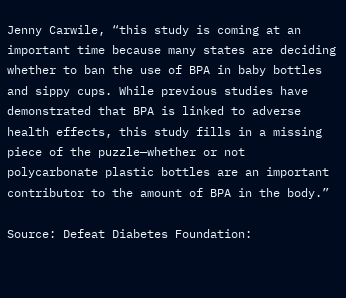Jenny Carwile, “this study is coming at an important time because many states are deciding whether to ban the use of BPA in baby bottles and sippy cups. While previous studies have demonstrated that BPA is linked to adverse health effects, this study fills in a missing piece of the puzzle—whether or not polycarbonate plastic bottles are an important contributor to the amount of BPA in the body.”

Source: Defeat Diabetes Foundation: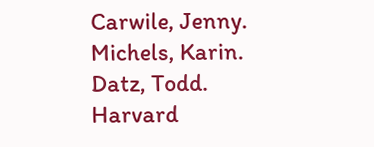Carwile, Jenny. Michels, Karin. Datz, Todd. Harvard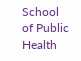School of Public Health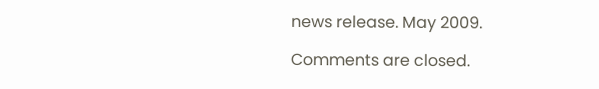news release. May 2009.

Comments are closed.